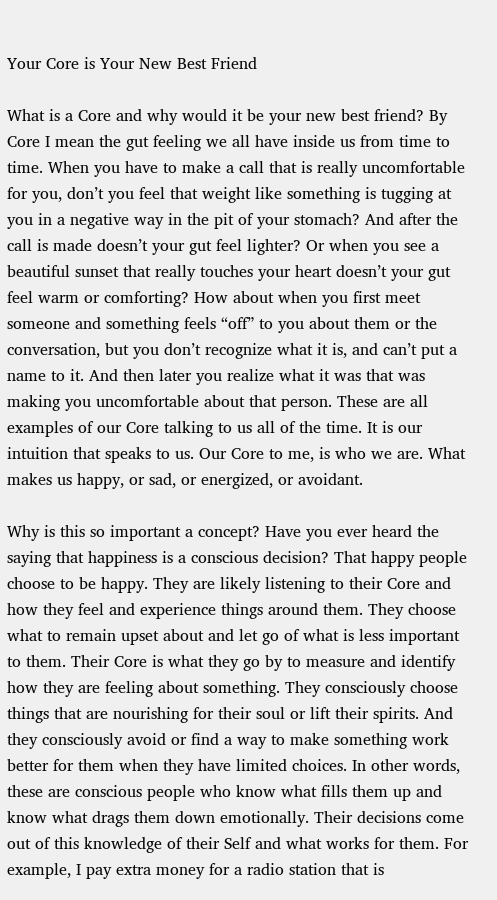Your Core is Your New Best Friend

What is a Core and why would it be your new best friend? By Core I mean the gut feeling we all have inside us from time to time. When you have to make a call that is really uncomfortable for you, don’t you feel that weight like something is tugging at you in a negative way in the pit of your stomach? And after the call is made doesn’t your gut feel lighter? Or when you see a beautiful sunset that really touches your heart doesn’t your gut feel warm or comforting? How about when you first meet someone and something feels “off” to you about them or the conversation, but you don’t recognize what it is, and can’t put a name to it. And then later you realize what it was that was making you uncomfortable about that person. These are all examples of our Core talking to us all of the time. It is our intuition that speaks to us. Our Core to me, is who we are. What makes us happy, or sad, or energized, or avoidant.

Why is this so important a concept? Have you ever heard the saying that happiness is a conscious decision? That happy people choose to be happy. They are likely listening to their Core and how they feel and experience things around them. They choose what to remain upset about and let go of what is less important to them. Their Core is what they go by to measure and identify how they are feeling about something. They consciously choose things that are nourishing for their soul or lift their spirits. And they consciously avoid or find a way to make something work better for them when they have limited choices. In other words, these are conscious people who know what fills them up and know what drags them down emotionally. Their decisions come out of this knowledge of their Self and what works for them. For example, I pay extra money for a radio station that is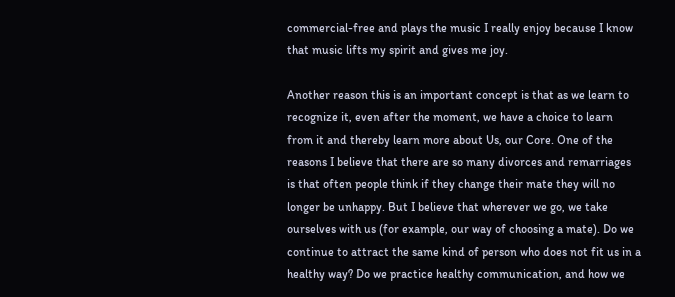commercial-free and plays the music I really enjoy because I know that music lifts my spirit and gives me joy.

Another reason this is an important concept is that as we learn to recognize it, even after the moment, we have a choice to learn from it and thereby learn more about Us, our Core. One of the reasons I believe that there are so many divorces and remarriages is that often people think if they change their mate they will no longer be unhappy. But I believe that wherever we go, we take ourselves with us (for example, our way of choosing a mate). Do we continue to attract the same kind of person who does not fit us in a healthy way? Do we practice healthy communication, and how we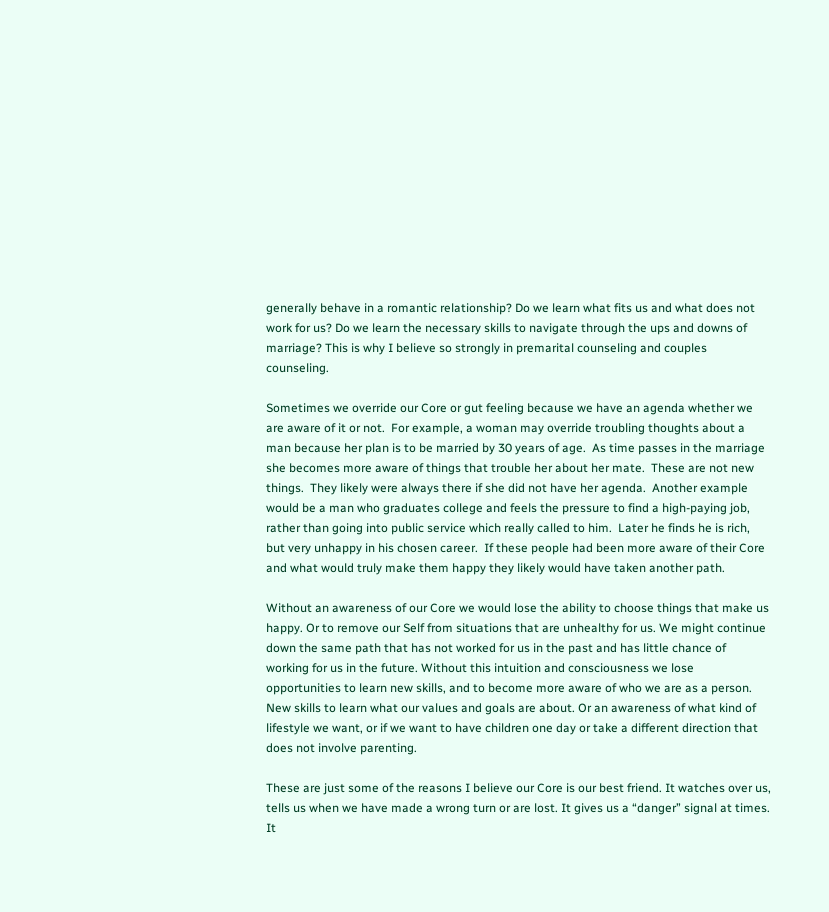generally behave in a romantic relationship? Do we learn what fits us and what does not work for us? Do we learn the necessary skills to navigate through the ups and downs of marriage? This is why I believe so strongly in premarital counseling and couples counseling.

Sometimes we override our Core or gut feeling because we have an agenda whether we are aware of it or not.  For example, a woman may override troubling thoughts about a man because her plan is to be married by 30 years of age.  As time passes in the marriage she becomes more aware of things that trouble her about her mate.  These are not new things.  They likely were always there if she did not have her agenda.  Another example would be a man who graduates college and feels the pressure to find a high-paying job, rather than going into public service which really called to him.  Later he finds he is rich, but very unhappy in his chosen career.  If these people had been more aware of their Core and what would truly make them happy they likely would have taken another path.

Without an awareness of our Core we would lose the ability to choose things that make us happy. Or to remove our Self from situations that are unhealthy for us. We might continue down the same path that has not worked for us in the past and has little chance of working for us in the future. Without this intuition and consciousness we lose opportunities to learn new skills, and to become more aware of who we are as a person. New skills to learn what our values and goals are about. Or an awareness of what kind of lifestyle we want, or if we want to have children one day or take a different direction that does not involve parenting.

These are just some of the reasons I believe our Core is our best friend. It watches over us, tells us when we have made a wrong turn or are lost. It gives us a “danger” signal at times. It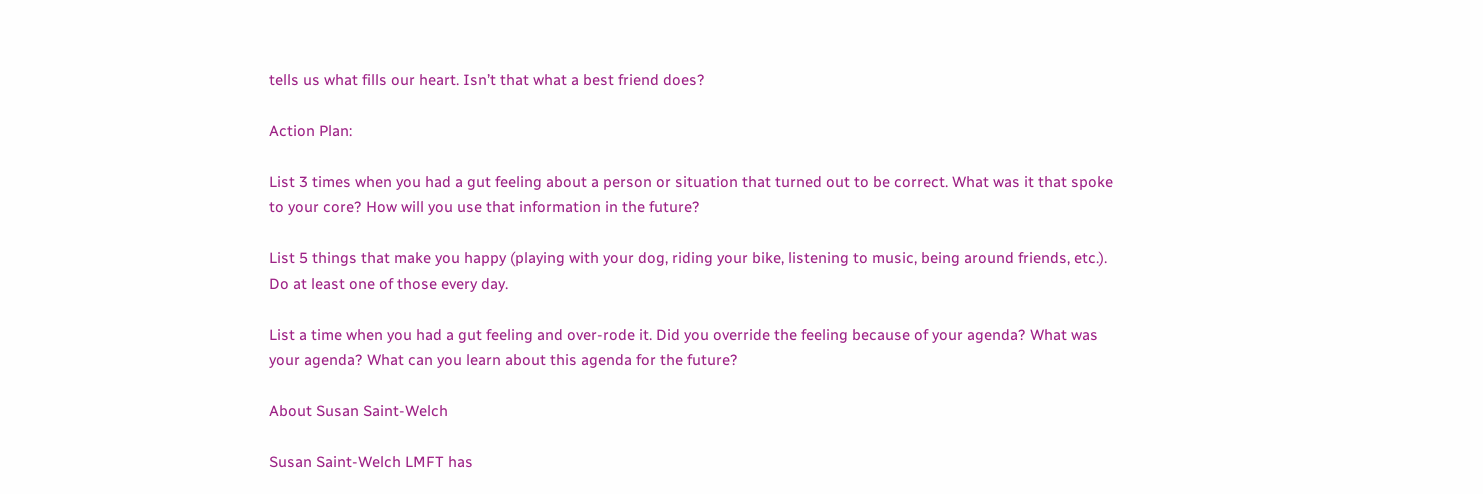tells us what fills our heart. Isn’t that what a best friend does?

Action Plan:

List 3 times when you had a gut feeling about a person or situation that turned out to be correct. What was it that spoke to your core? How will you use that information in the future?

List 5 things that make you happy (playing with your dog, riding your bike, listening to music, being around friends, etc.). Do at least one of those every day.

List a time when you had a gut feeling and over-rode it. Did you override the feeling because of your agenda? What was your agenda? What can you learn about this agenda for the future?

About Susan Saint-Welch

Susan Saint-Welch LMFT has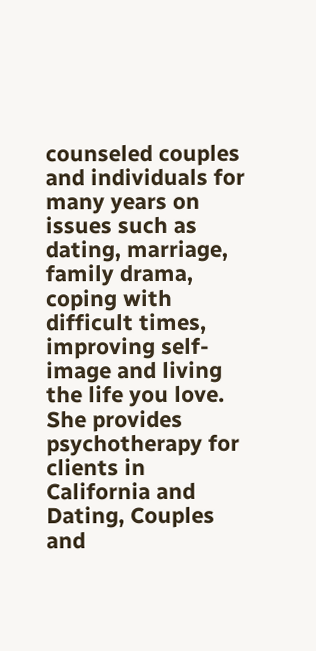counseled couples and individuals for many years on issues such as dating, marriage, family drama, coping with difficult times, improving self-image and living the life you love. She provides psychotherapy for clients in California and Dating, Couples and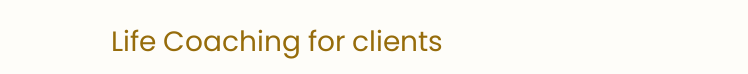Life Coaching for clients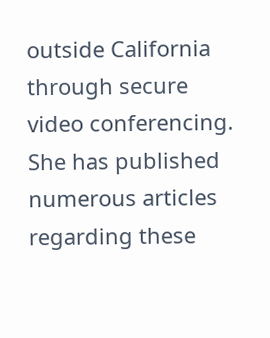outside California through secure video conferencing. She has published numerous articles regarding these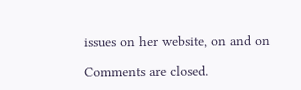issues on her website, on and on

Comments are closed.